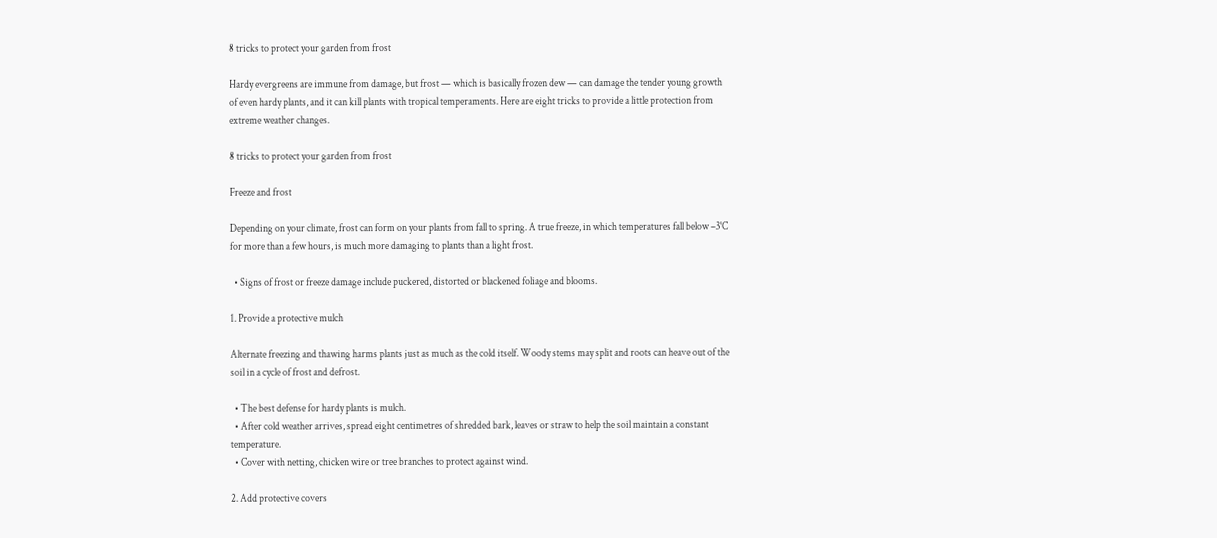8 tricks to protect your garden from frost

Hardy evergreens are immune from damage, but frost — which is basically frozen dew — can damage the tender young growth of even hardy plants, and it can kill plants with tropical temperaments. Here are eight tricks to provide a little protection from extreme weather changes.

8 tricks to protect your garden from frost

Freeze and frost

Depending on your climate, frost can form on your plants from fall to spring. A true freeze, in which temperatures fall below –3°C for more than a few hours, is much more damaging to plants than a light frost.

  • Signs of frost or freeze damage include puckered, distorted or blackened foliage and blooms.

1. Provide a protective mulch

Alternate freezing and thawing harms plants just as much as the cold itself. Woody stems may split and roots can heave out of the soil in a cycle of frost and defrost.

  • The best defense for hardy plants is mulch.
  • After cold weather arrives, spread eight centimetres of shredded bark, leaves or straw to help the soil maintain a constant temperature.
  • Cover with netting, chicken wire or tree branches to protect against wind.

2. Add protective covers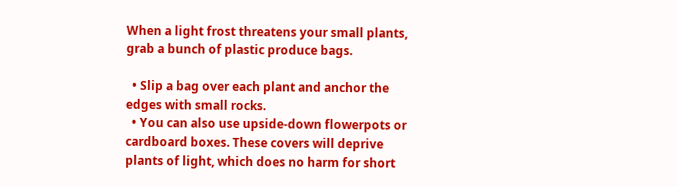When a light frost threatens your small plants, grab a bunch of plastic produce bags.

  • Slip a bag over each plant and anchor the edges with small rocks.
  • You can also use upside-down flowerpots or cardboard boxes. These covers will deprive plants of light, which does no harm for short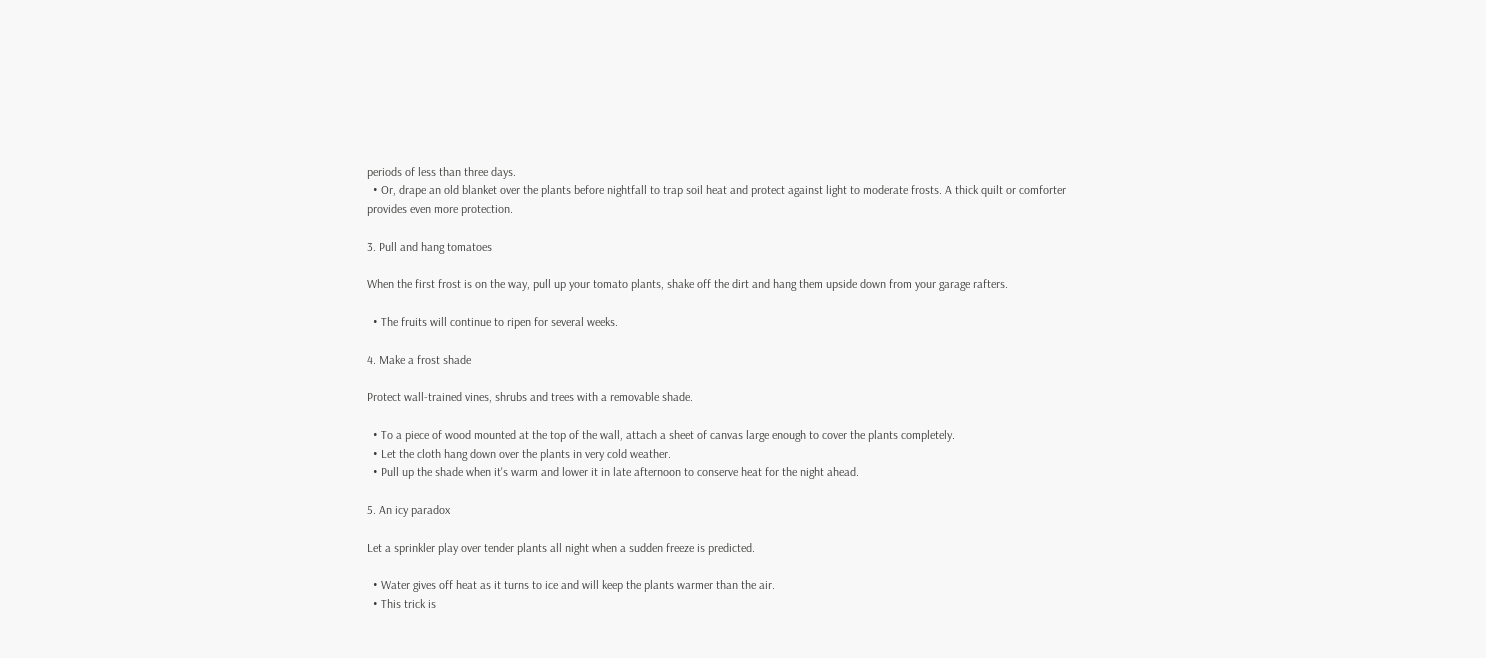periods of less than three days.
  • Or, drape an old blanket over the plants before nightfall to trap soil heat and protect against light to moderate frosts. A thick quilt or comforter provides even more protection.

3. Pull and hang tomatoes

When the first frost is on the way, pull up your tomato plants, shake off the dirt and hang them upside down from your garage rafters.

  • The fruits will continue to ripen for several weeks.

4. Make a frost shade

Protect wall-trained vines, shrubs and trees with a removable shade.

  • To a piece of wood mounted at the top of the wall, attach a sheet of canvas large enough to cover the plants completely.
  • Let the cloth hang down over the plants in very cold weather.
  • Pull up the shade when it's warm and lower it in late afternoon to conserve heat for the night ahead.

5. An icy paradox

Let a sprinkler play over tender plants all night when a sudden freeze is predicted.

  • Water gives off heat as it turns to ice and will keep the plants warmer than the air.
  • This trick is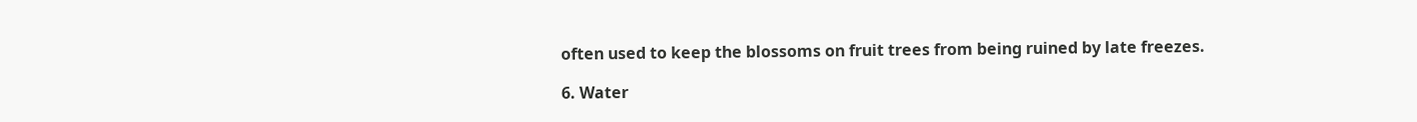often used to keep the blossoms on fruit trees from being ruined by late freezes.

6. Water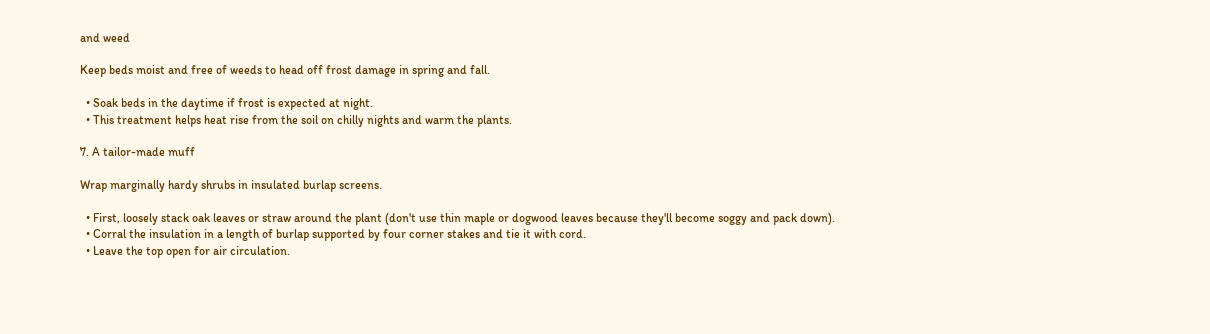and weed

Keep beds moist and free of weeds to head off frost damage in spring and fall.

  • Soak beds in the daytime if frost is expected at night.
  • This treatment helps heat rise from the soil on chilly nights and warm the plants.

7. A tailor-made muff

Wrap marginally hardy shrubs in insulated burlap screens.

  • First, loosely stack oak leaves or straw around the plant (don't use thin maple or dogwood leaves because they'll become soggy and pack down).
  • Corral the insulation in a length of burlap supported by four corner stakes and tie it with cord.
  • Leave the top open for air circulation.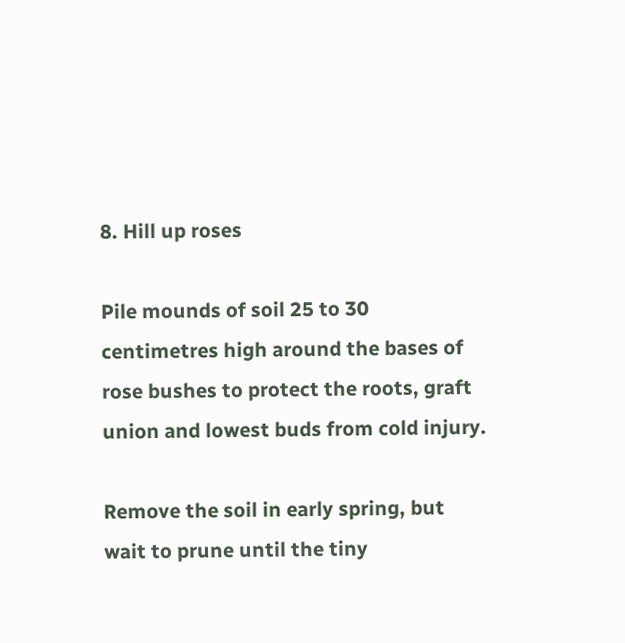8. Hill up roses

Pile mounds of soil 25 to 30 centimetres high around the bases of rose bushes to protect the roots, graft union and lowest buds from cold injury.

Remove the soil in early spring, but wait to prune until the tiny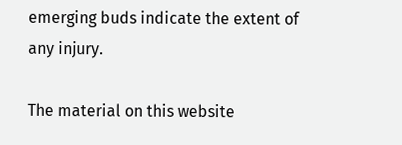emerging buds indicate the extent of any injury.

The material on this website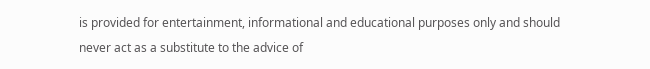is provided for entertainment, informational and educational purposes only and should never act as a substitute to the advice of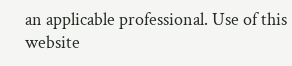an applicable professional. Use of this website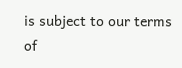is subject to our terms of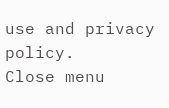use and privacy policy.
Close menu